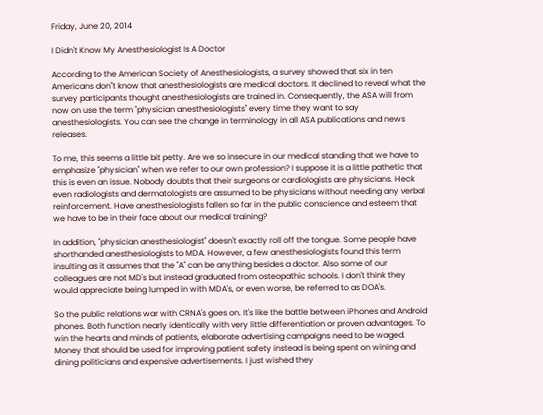Friday, June 20, 2014

I Didn't Know My Anesthesiologist Is A Doctor

According to the American Society of Anesthesiologists, a survey showed that six in ten Americans don''t know that anesthesiologists are medical doctors. It declined to reveal what the survey participants thought anesthesiologists are trained in. Consequently, the ASA will from now on use the term "physician anesthesiologists" every time they want to say anesthesiologists. You can see the change in terminology in all ASA publications and news releases.

To me, this seems a little bit petty. Are we so insecure in our medical standing that we have to emphasize "physician" when we refer to our own profession? I suppose it is a little pathetic that this is even an issue. Nobody doubts that their surgeons or cardiologists are physicians. Heck even radiologists and dermatologists are assumed to be physicians without needing any verbal reinforcement. Have anesthesiologists fallen so far in the public conscience and esteem that we have to be in their face about our medical training?

In addition, "physician anesthesiologist" doesn't exactly roll off the tongue. Some people have shorthanded anesthesiologists to MDA. However, a few anesthesiologists found this term insulting as it assumes that the "A" can be anything besides a doctor. Also some of our colleagues are not MD's but instead graduated from osteopathic schools. I don't think they would appreciate being lumped in with MDA's, or even worse, be referred to as DOA's.

So the public relations war with CRNA's goes on. It's like the battle between iPhones and Android phones. Both function nearly identically with very little differentiation or proven advantages. To win the hearts and minds of patients, elaborate advertising campaigns need to be waged. Money that should be used for improving patient safety instead is being spent on wining and dining politicians and expensive advertisements. I just wished they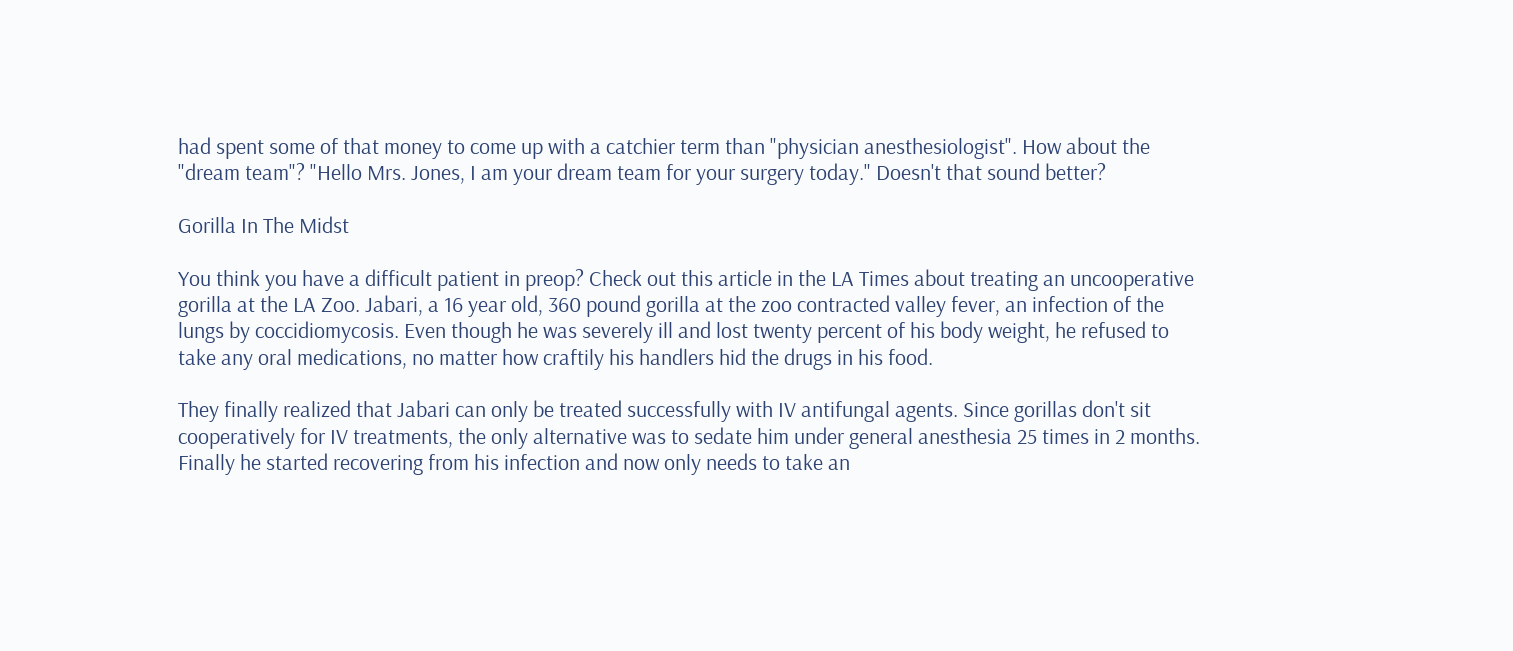had spent some of that money to come up with a catchier term than "physician anesthesiologist". How about the "dream team"? "Hello Mrs. Jones, I am your dream team for your surgery today." Doesn't that sound better?

Gorilla In The Midst

You think you have a difficult patient in preop? Check out this article in the LA Times about treating an uncooperative gorilla at the LA Zoo. Jabari, a 16 year old, 360 pound gorilla at the zoo contracted valley fever, an infection of the lungs by coccidiomycosis. Even though he was severely ill and lost twenty percent of his body weight, he refused to take any oral medications, no matter how craftily his handlers hid the drugs in his food.

They finally realized that Jabari can only be treated successfully with IV antifungal agents. Since gorillas don't sit cooperatively for IV treatments, the only alternative was to sedate him under general anesthesia 25 times in 2 months. Finally he started recovering from his infection and now only needs to take an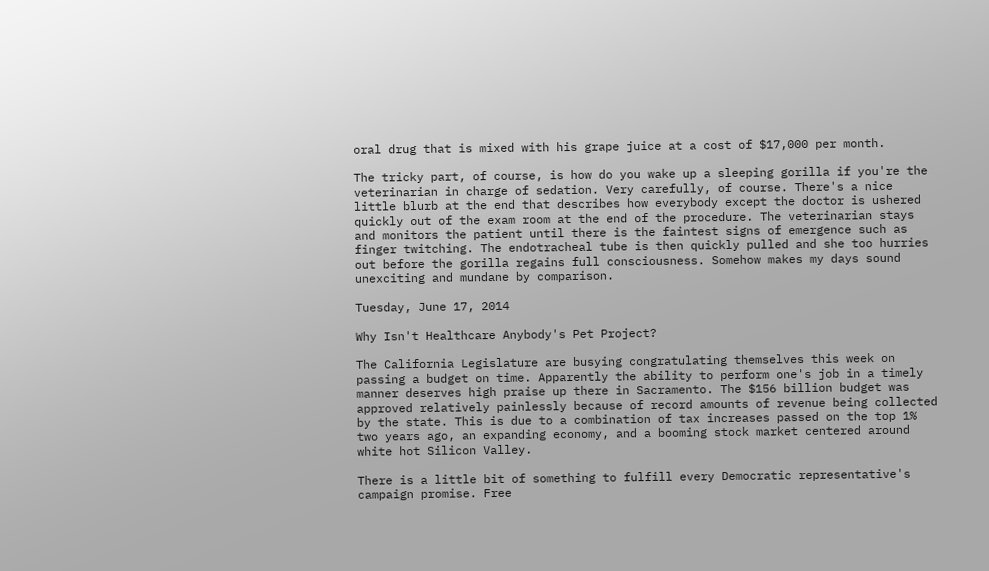oral drug that is mixed with his grape juice at a cost of $17,000 per month.

The tricky part, of course, is how do you wake up a sleeping gorilla if you're the veterinarian in charge of sedation. Very carefully, of course. There's a nice little blurb at the end that describes how everybody except the doctor is ushered quickly out of the exam room at the end of the procedure. The veterinarian stays and monitors the patient until there is the faintest signs of emergence such as finger twitching. The endotracheal tube is then quickly pulled and she too hurries out before the gorilla regains full consciousness. Somehow makes my days sound unexciting and mundane by comparison.

Tuesday, June 17, 2014

Why Isn't Healthcare Anybody's Pet Project?

The California Legislature are busying congratulating themselves this week on passing a budget on time. Apparently the ability to perform one's job in a timely manner deserves high praise up there in Sacramento. The $156 billion budget was approved relatively painlessly because of record amounts of revenue being collected by the state. This is due to a combination of tax increases passed on the top 1% two years ago, an expanding economy, and a booming stock market centered around white hot Silicon Valley.

There is a little bit of something to fulfill every Democratic representative's campaign promise. Free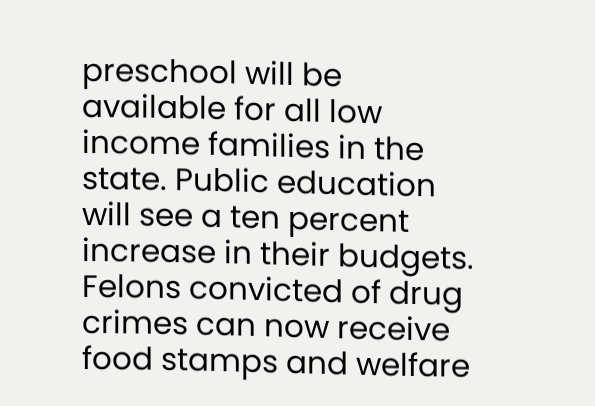preschool will be available for all low income families in the state. Public education will see a ten percent increase in their budgets. Felons convicted of drug crimes can now receive food stamps and welfare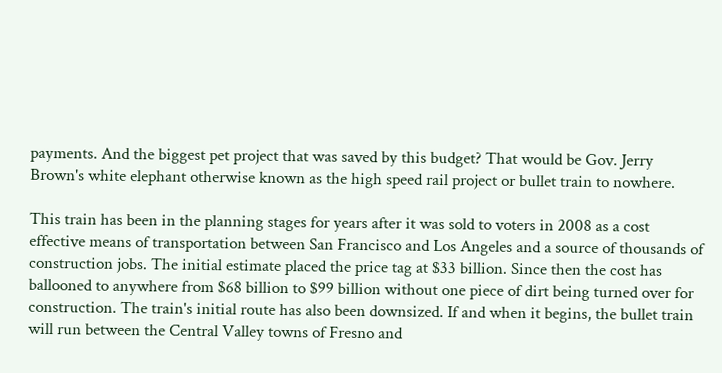payments. And the biggest pet project that was saved by this budget? That would be Gov. Jerry Brown's white elephant otherwise known as the high speed rail project or bullet train to nowhere.

This train has been in the planning stages for years after it was sold to voters in 2008 as a cost effective means of transportation between San Francisco and Los Angeles and a source of thousands of construction jobs. The initial estimate placed the price tag at $33 billion. Since then the cost has ballooned to anywhere from $68 billion to $99 billion without one piece of dirt being turned over for construction. The train's initial route has also been downsized. If and when it begins, the bullet train will run between the Central Valley towns of Fresno and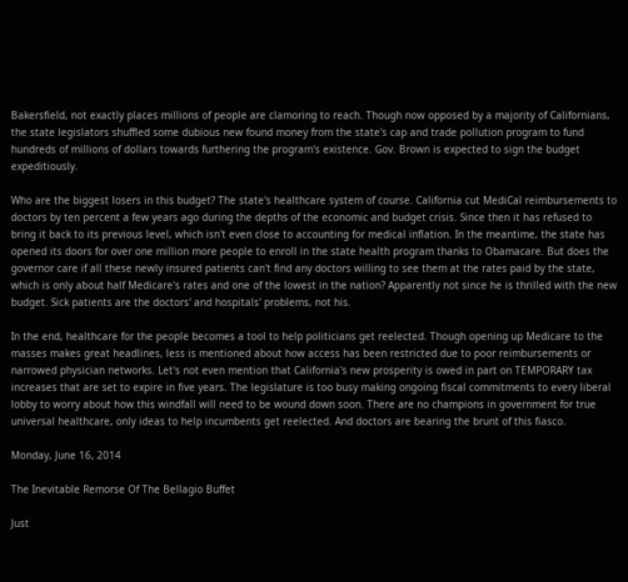Bakersfield, not exactly places millions of people are clamoring to reach. Though now opposed by a majority of Californians, the state legislators shuffled some dubious new found money from the state's cap and trade pollution program to fund hundreds of millions of dollars towards furthering the program's existence. Gov. Brown is expected to sign the budget expeditiously.

Who are the biggest losers in this budget? The state's healthcare system of course. California cut MediCal reimbursements to doctors by ten percent a few years ago during the depths of the economic and budget crisis. Since then it has refused to bring it back to its previous level, which isn't even close to accounting for medical inflation. In the meantime, the state has opened its doors for over one million more people to enroll in the state health program thanks to Obamacare. But does the governor care if all these newly insured patients can't find any doctors willing to see them at the rates paid by the state, which is only about half Medicare's rates and one of the lowest in the nation? Apparently not since he is thrilled with the new budget. Sick patients are the doctors' and hospitals' problems, not his.

In the end, healthcare for the people becomes a tool to help politicians get reelected. Though opening up Medicare to the masses makes great headlines, less is mentioned about how access has been restricted due to poor reimbursements or narrowed physician networks. Let's not even mention that California's new prosperity is owed in part on TEMPORARY tax increases that are set to expire in five years. The legislature is too busy making ongoing fiscal commitments to every liberal lobby to worry about how this windfall will need to be wound down soon. There are no champions in government for true universal healthcare, only ideas to help incumbents get reelected. And doctors are bearing the brunt of this fiasco.

Monday, June 16, 2014

The Inevitable Remorse Of The Bellagio Buffet

Just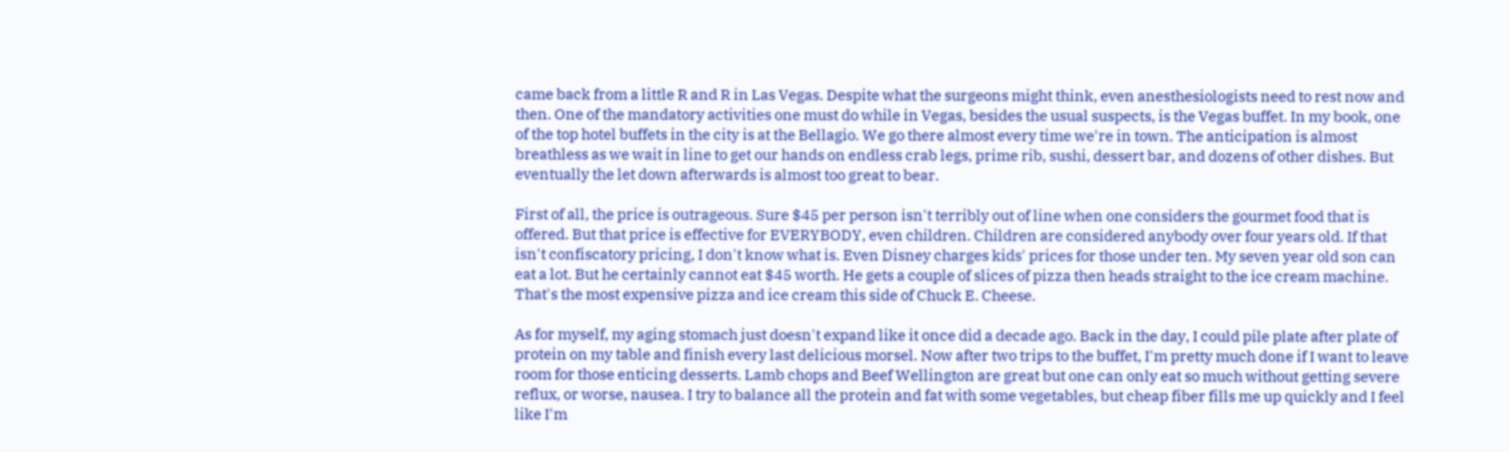came back from a little R and R in Las Vegas. Despite what the surgeons might think, even anesthesiologists need to rest now and then. One of the mandatory activities one must do while in Vegas, besides the usual suspects, is the Vegas buffet. In my book, one of the top hotel buffets in the city is at the Bellagio. We go there almost every time we're in town. The anticipation is almost breathless as we wait in line to get our hands on endless crab legs, prime rib, sushi, dessert bar, and dozens of other dishes. But eventually the let down afterwards is almost too great to bear.

First of all, the price is outrageous. Sure $45 per person isn't terribly out of line when one considers the gourmet food that is offered. But that price is effective for EVERYBODY, even children. Children are considered anybody over four years old. If that isn't confiscatory pricing, I don't know what is. Even Disney charges kids' prices for those under ten. My seven year old son can eat a lot. But he certainly cannot eat $45 worth. He gets a couple of slices of pizza then heads straight to the ice cream machine. That's the most expensive pizza and ice cream this side of Chuck E. Cheese.

As for myself, my aging stomach just doesn't expand like it once did a decade ago. Back in the day, I could pile plate after plate of protein on my table and finish every last delicious morsel. Now after two trips to the buffet, I'm pretty much done if I want to leave room for those enticing desserts. Lamb chops and Beef Wellington are great but one can only eat so much without getting severe reflux, or worse, nausea. I try to balance all the protein and fat with some vegetables, but cheap fiber fills me up quickly and I feel like I'm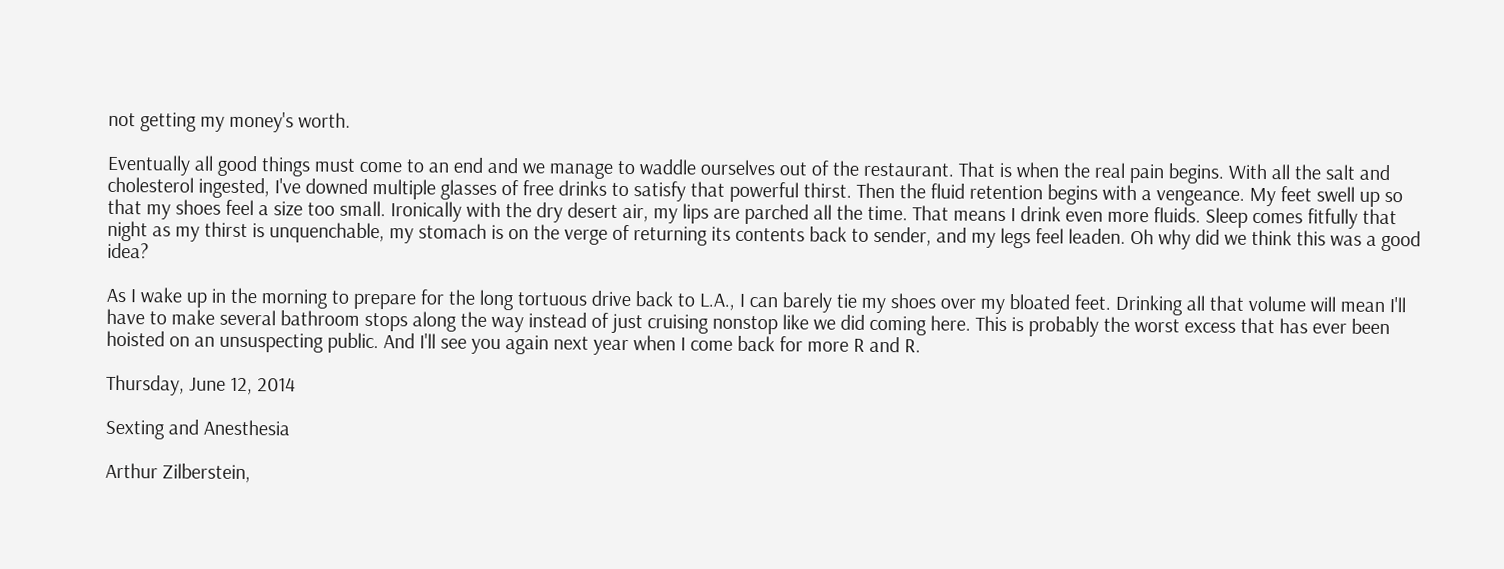not getting my money's worth.

Eventually all good things must come to an end and we manage to waddle ourselves out of the restaurant. That is when the real pain begins. With all the salt and cholesterol ingested, I've downed multiple glasses of free drinks to satisfy that powerful thirst. Then the fluid retention begins with a vengeance. My feet swell up so that my shoes feel a size too small. Ironically with the dry desert air, my lips are parched all the time. That means I drink even more fluids. Sleep comes fitfully that night as my thirst is unquenchable, my stomach is on the verge of returning its contents back to sender, and my legs feel leaden. Oh why did we think this was a good idea?

As I wake up in the morning to prepare for the long tortuous drive back to L.A., I can barely tie my shoes over my bloated feet. Drinking all that volume will mean I'll have to make several bathroom stops along the way instead of just cruising nonstop like we did coming here. This is probably the worst excess that has ever been hoisted on an unsuspecting public. And I'll see you again next year when I come back for more R and R.

Thursday, June 12, 2014

Sexting and Anesthesia

Arthur Zilberstein,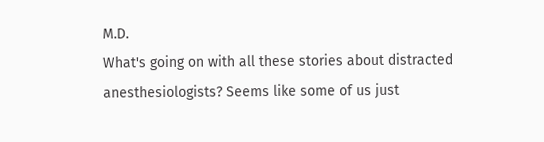M.D.
What's going on with all these stories about distracted anesthesiologists? Seems like some of us just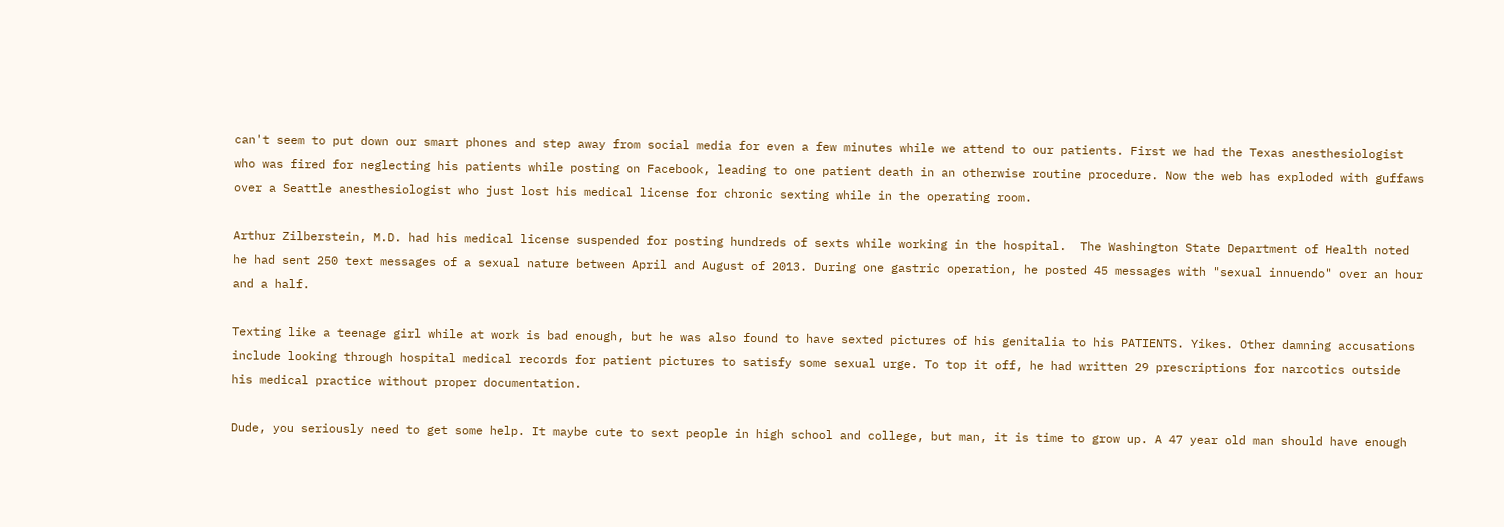can't seem to put down our smart phones and step away from social media for even a few minutes while we attend to our patients. First we had the Texas anesthesiologist who was fired for neglecting his patients while posting on Facebook, leading to one patient death in an otherwise routine procedure. Now the web has exploded with guffaws over a Seattle anesthesiologist who just lost his medical license for chronic sexting while in the operating room.

Arthur Zilberstein, M.D. had his medical license suspended for posting hundreds of sexts while working in the hospital.  The Washington State Department of Health noted he had sent 250 text messages of a sexual nature between April and August of 2013. During one gastric operation, he posted 45 messages with "sexual innuendo" over an hour and a half.

Texting like a teenage girl while at work is bad enough, but he was also found to have sexted pictures of his genitalia to his PATIENTS. Yikes. Other damning accusations include looking through hospital medical records for patient pictures to satisfy some sexual urge. To top it off, he had written 29 prescriptions for narcotics outside his medical practice without proper documentation.

Dude, you seriously need to get some help. It maybe cute to sext people in high school and college, but man, it is time to grow up. A 47 year old man should have enough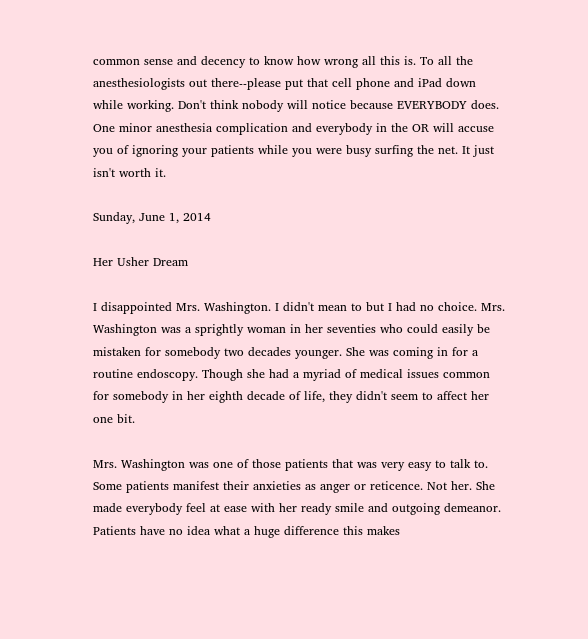common sense and decency to know how wrong all this is. To all the anesthesiologists out there--please put that cell phone and iPad down while working. Don't think nobody will notice because EVERYBODY does. One minor anesthesia complication and everybody in the OR will accuse you of ignoring your patients while you were busy surfing the net. It just isn't worth it.

Sunday, June 1, 2014

Her Usher Dream

I disappointed Mrs. Washington. I didn't mean to but I had no choice. Mrs. Washington was a sprightly woman in her seventies who could easily be mistaken for somebody two decades younger. She was coming in for a routine endoscopy. Though she had a myriad of medical issues common for somebody in her eighth decade of life, they didn't seem to affect her one bit.

Mrs. Washington was one of those patients that was very easy to talk to. Some patients manifest their anxieties as anger or reticence. Not her. She made everybody feel at ease with her ready smile and outgoing demeanor. Patients have no idea what a huge difference this makes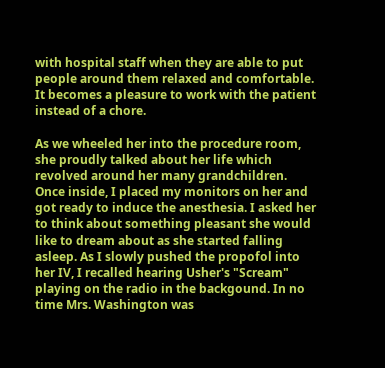with hospital staff when they are able to put people around them relaxed and comfortable. It becomes a pleasure to work with the patient instead of a chore.

As we wheeled her into the procedure room, she proudly talked about her life which revolved around her many grandchildren. Once inside, I placed my monitors on her and got ready to induce the anesthesia. I asked her to think about something pleasant she would like to dream about as she started falling asleep. As I slowly pushed the propofol into her IV, I recalled hearing Usher's "Scream" playing on the radio in the backgound. In no time Mrs. Washington was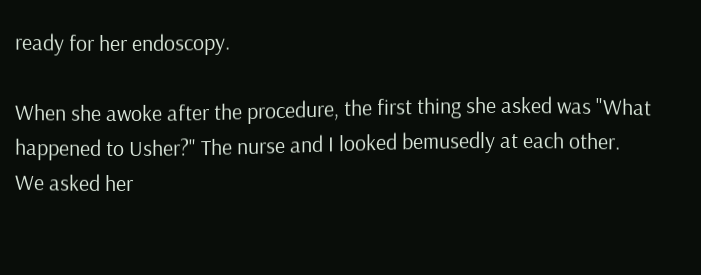ready for her endoscopy.

When she awoke after the procedure, the first thing she asked was "What happened to Usher?" The nurse and I looked bemusedly at each other. We asked her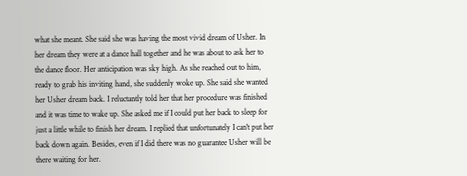what she meant. She said she was having the most vivid dream of Usher. In her dream they were at a dance hall together and he was about to ask her to the dance floor. Her anticipation was sky high. As she reached out to him, ready to grab his inviting hand, she suddenly woke up. She said she wanted her Usher dream back. I reluctantly told her that her procedure was finished and it was time to wake up. She asked me if I could put her back to sleep for just a little while to finish her dream. I replied that unfortunately I can't put her back down again. Besides, even if I did there was no guarantee Usher will be there waiting for her.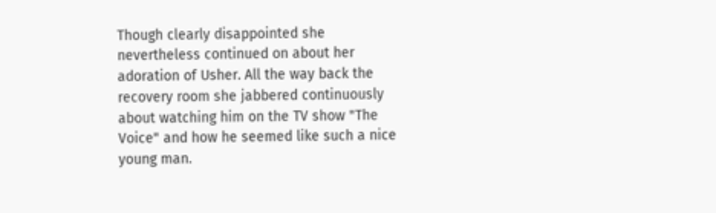Though clearly disappointed she nevertheless continued on about her adoration of Usher. All the way back the recovery room she jabbered continuously about watching him on the TV show "The Voice" and how he seemed like such a nice young man.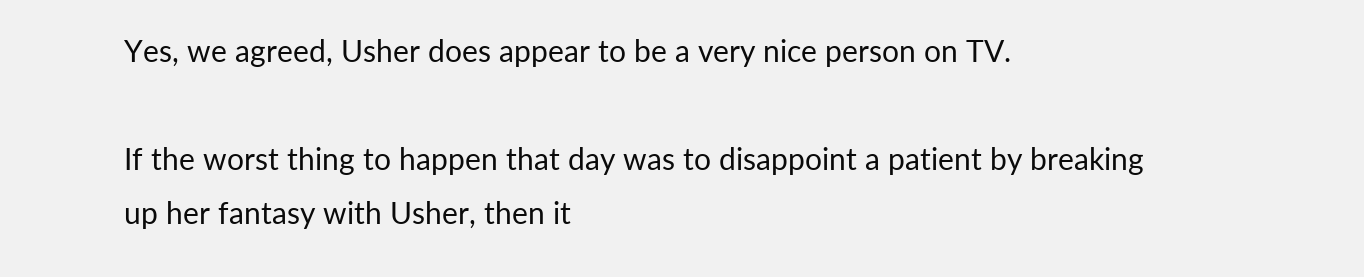Yes, we agreed, Usher does appear to be a very nice person on TV.

If the worst thing to happen that day was to disappoint a patient by breaking up her fantasy with Usher, then it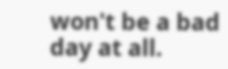won't be a bad day at all.